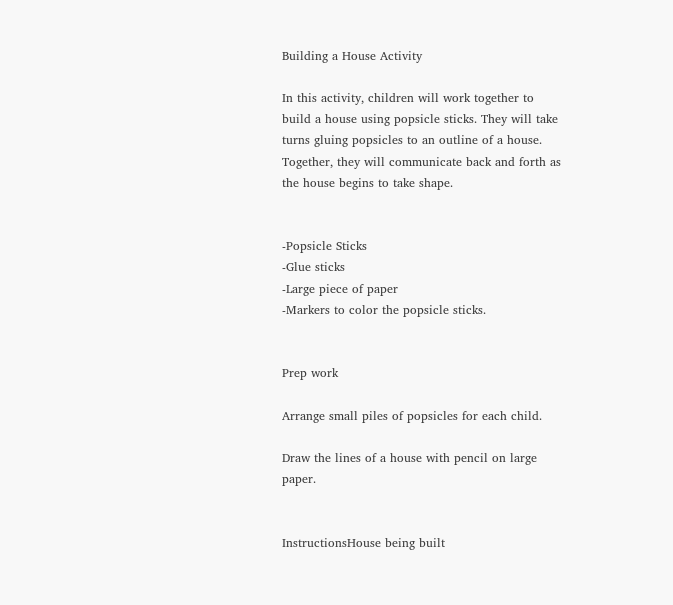Building a House Activity

In this activity, children will work together to build a house using popsicle sticks. They will take turns gluing popsicles to an outline of a house. Together, they will communicate back and forth as the house begins to take shape.


-Popsicle Sticks
-Glue sticks
-Large piece of paper
-Markers to color the popsicle sticks.


Prep work

Arrange small piles of popsicles for each child.

Draw the lines of a house with pencil on large paper.


InstructionsHouse being built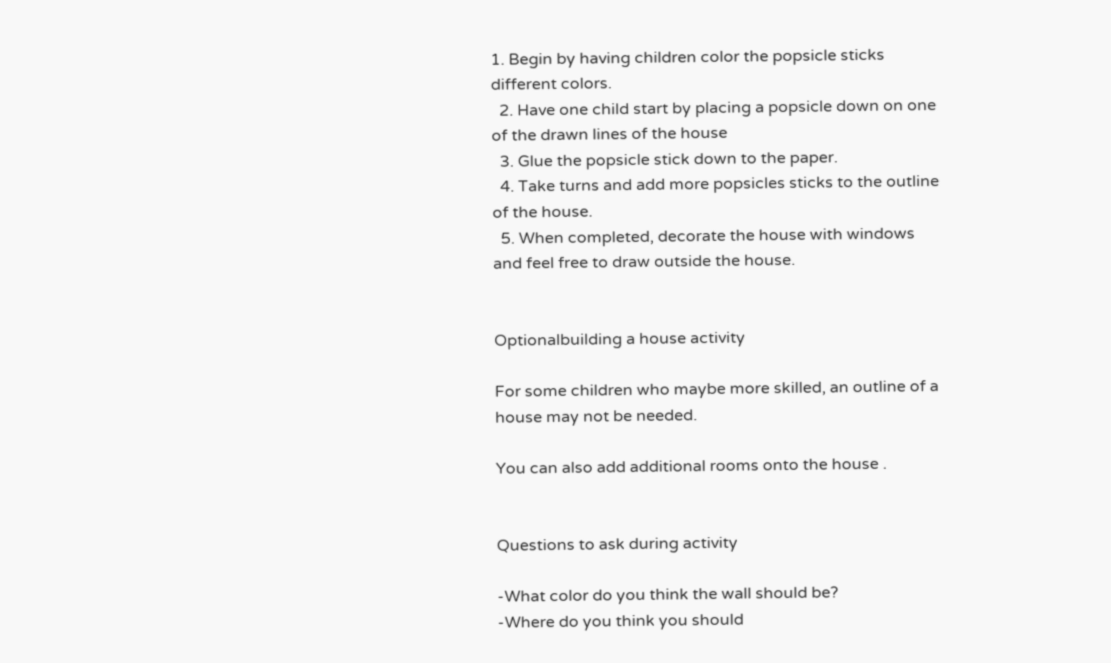1. Begin by having children color the popsicle sticks different colors.
  2. Have one child start by placing a popsicle down on one of the drawn lines of the house
  3. Glue the popsicle stick down to the paper.
  4. Take turns and add more popsicles sticks to the outline of the house.
  5. When completed, decorate the house with windows and feel free to draw outside the house.


Optionalbuilding a house activity

For some children who maybe more skilled, an outline of a house may not be needed.

You can also add additional rooms onto the house .


Questions to ask during activity

-What color do you think the wall should be?
-Where do you think you should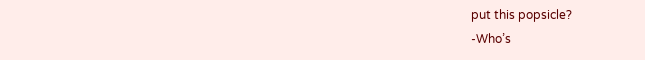put this popsicle?
-Who’s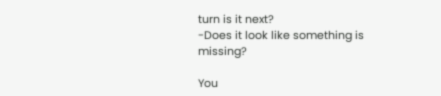turn is it next?
-Does it look like something is missing?

You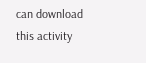can download this activity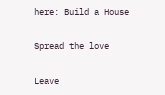here: Build a House

Spread the love

Leave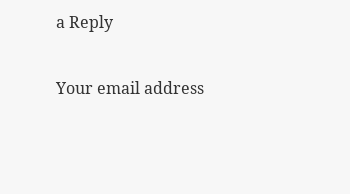a Reply

Your email address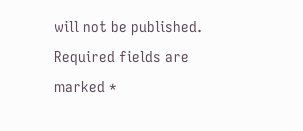will not be published. Required fields are marked *